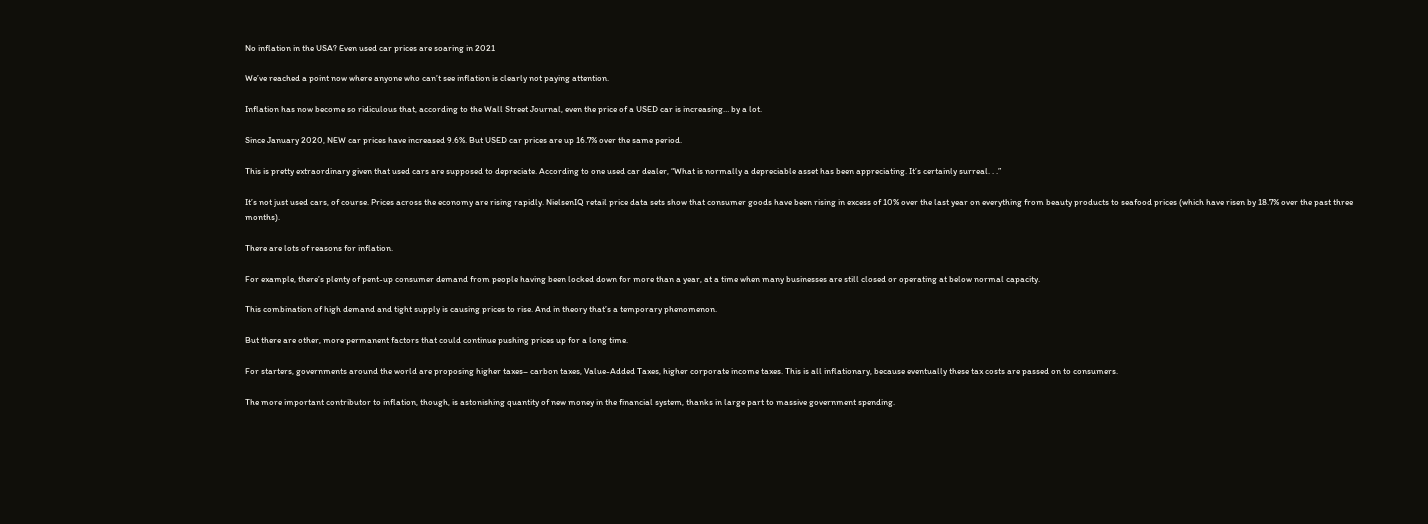No inflation in the USA? Even used car prices are soaring in 2021

We’ve reached a point now where anyone who can’t see inflation is clearly not paying attention.

Inflation has now become so ridiculous that, according to the Wall Street Journal, even the price of a USED car is increasing… by a lot.

Since January 2020, NEW car prices have increased 9.6%. But USED car prices are up 16.7% over the same period.

This is pretty extraordinary given that used cars are supposed to depreciate. According to one used car dealer, “What is normally a depreciable asset has been appreciating. It’s certainly surreal. . .”

It’s not just used cars, of course. Prices across the economy are rising rapidly. NielsenIQ retail price data sets show that consumer goods have been rising in excess of 10% over the last year on everything from beauty products to seafood prices (which have risen by 18.7% over the past three months).

There are lots of reasons for inflation.

For example, there’s plenty of pent-up consumer demand from people having been locked down for more than a year, at a time when many businesses are still closed or operating at below normal capacity.

This combination of high demand and tight supply is causing prices to rise. And in theory that’s a temporary phenomenon.

But there are other, more permanent factors that could continue pushing prices up for a long time.

For starters, governments around the world are proposing higher taxes– carbon taxes, Value-Added Taxes, higher corporate income taxes. This is all inflationary, because eventually these tax costs are passed on to consumers.

The more important contributor to inflation, though, is astonishing quantity of new money in the financial system, thanks in large part to massive government spending.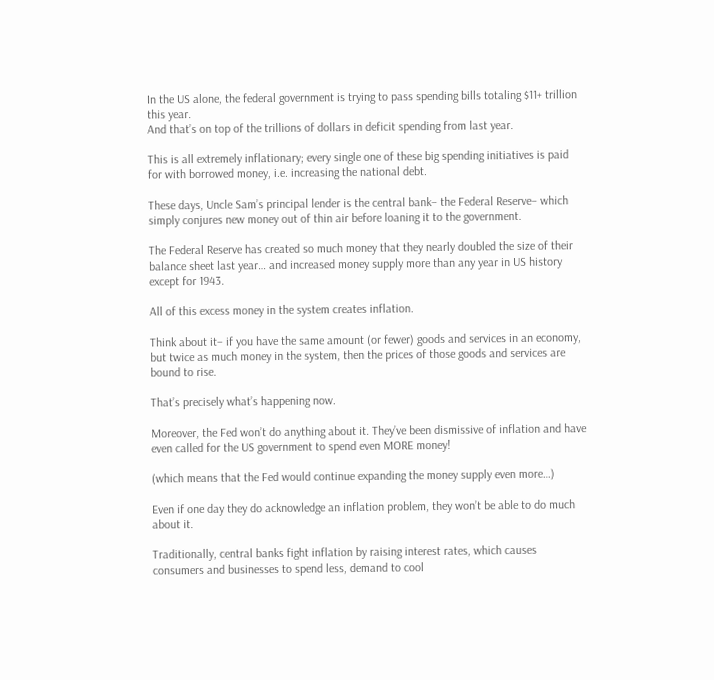In the US alone, the federal government is trying to pass spending bills totaling $11+ trillion this year.
And that’s on top of the trillions of dollars in deficit spending from last year.

This is all extremely inflationary; every single one of these big spending initiatives is paid for with borrowed money, i.e. increasing the national debt.

These days, Uncle Sam’s principal lender is the central bank– the Federal Reserve– which simply conjures new money out of thin air before loaning it to the government.

The Federal Reserve has created so much money that they nearly doubled the size of their balance sheet last year… and increased money supply more than any year in US history except for 1943.

All of this excess money in the system creates inflation.

Think about it– if you have the same amount (or fewer) goods and services in an economy, but twice as much money in the system, then the prices of those goods and services are bound to rise.

That’s precisely what’s happening now.

Moreover, the Fed won’t do anything about it. They’ve been dismissive of inflation and have even called for the US government to spend even MORE money!

(which means that the Fed would continue expanding the money supply even more…)

Even if one day they do acknowledge an inflation problem, they won’t be able to do much about it.

Traditionally, central banks fight inflation by raising interest rates, which causes consumers and businesses to spend less, demand to cool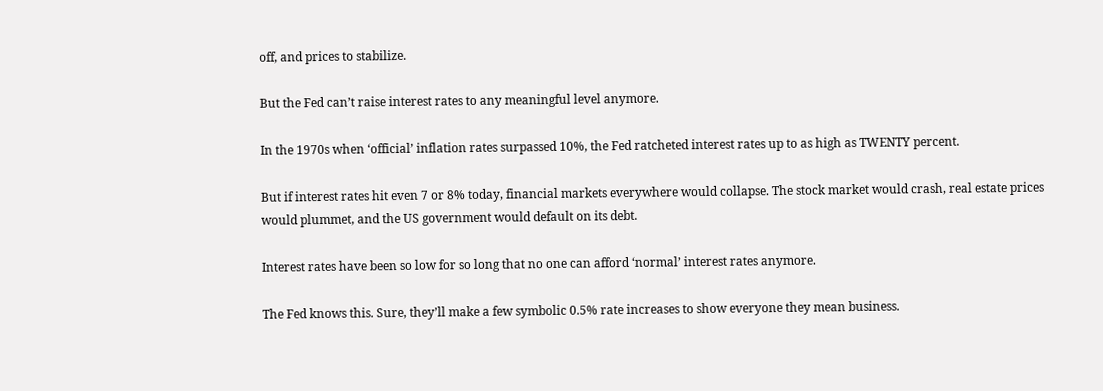off, and prices to stabilize.

But the Fed can’t raise interest rates to any meaningful level anymore.

In the 1970s when ‘official’ inflation rates surpassed 10%, the Fed ratcheted interest rates up to as high as TWENTY percent.

But if interest rates hit even 7 or 8% today, financial markets everywhere would collapse. The stock market would crash, real estate prices would plummet, and the US government would default on its debt.

Interest rates have been so low for so long that no one can afford ‘normal’ interest rates anymore.

The Fed knows this. Sure, they’ll make a few symbolic 0.5% rate increases to show everyone they mean business.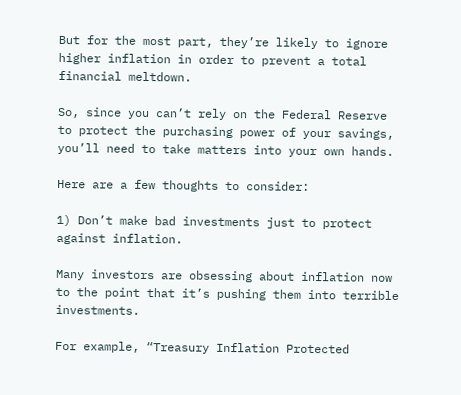But for the most part, they’re likely to ignore higher inflation in order to prevent a total financial meltdown.

So, since you can’t rely on the Federal Reserve to protect the purchasing power of your savings, you’ll need to take matters into your own hands.

Here are a few thoughts to consider:

1) Don’t make bad investments just to protect against inflation.

Many investors are obsessing about inflation now to the point that it’s pushing them into terrible investments.

For example, “Treasury Inflation Protected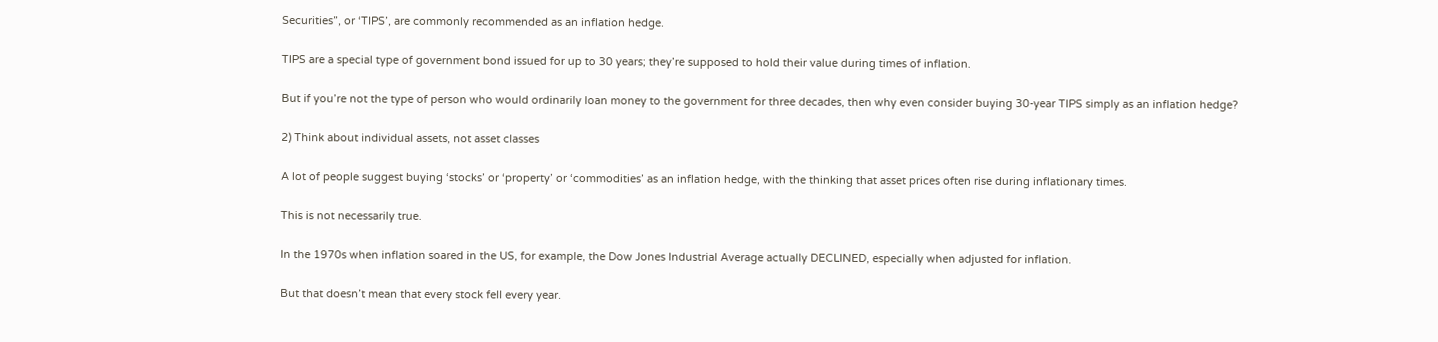Securities”, or ‘TIPS’, are commonly recommended as an inflation hedge.

TIPS are a special type of government bond issued for up to 30 years; they’re supposed to hold their value during times of inflation.

But if you’re not the type of person who would ordinarily loan money to the government for three decades, then why even consider buying 30-year TIPS simply as an inflation hedge?

2) Think about individual assets, not asset classes

A lot of people suggest buying ‘stocks’ or ‘property’ or ‘commodities’ as an inflation hedge, with the thinking that asset prices often rise during inflationary times.

This is not necessarily true.

In the 1970s when inflation soared in the US, for example, the Dow Jones Industrial Average actually DECLINED, especially when adjusted for inflation.

But that doesn’t mean that every stock fell every year.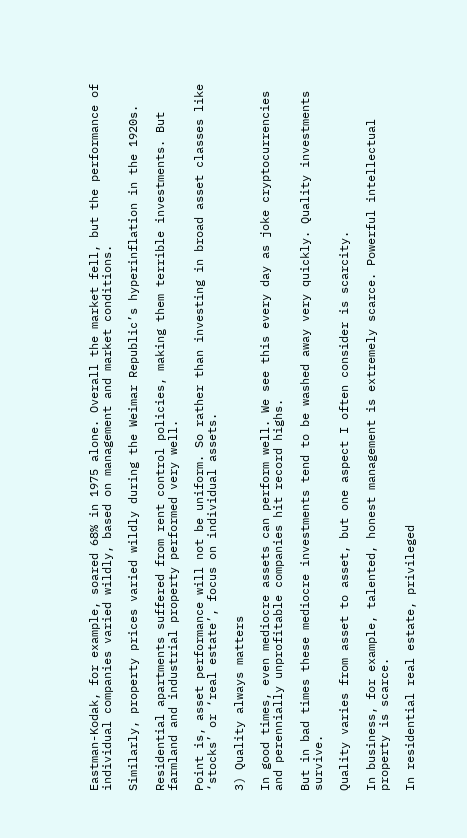Eastman-Kodak, for example, soared 68% in 1975 alone. Overall the market fell, but the performance of individual companies varied wildly, based on management and market conditions.

Similarly, property prices varied wildly during the Weimar Republic’s hyperinflation in the 1920s.

Residential apartments suffered from rent control policies, making them terrible investments. But farmland and industrial property performed very well.

Point is, asset performance will not be uniform. So rather than investing in broad asset classes like ‘stocks’ or ‘real estate’, focus on individual assets.

3) Quality always matters

In good times, even mediocre assets can perform well. We see this every day as joke cryptocurrencies and perennially unprofitable companies hit record highs.

But in bad times these mediocre investments tend to be washed away very quickly. Quality investments survive.

Quality varies from asset to asset, but one aspect I often consider is scarcity.

In business, for example, talented, honest management is extremely scarce. Powerful intellectual property is scarce.

In residential real estate, privileged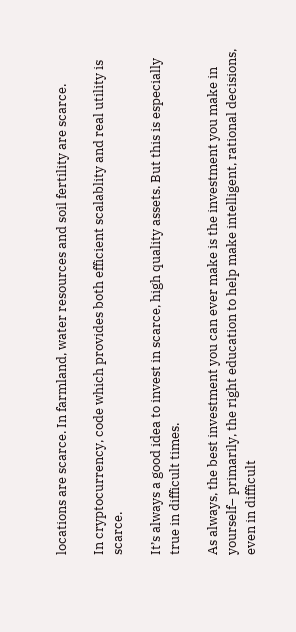locations are scarce. In farmland, water resources and soil fertility are scarce.

In cryptocurrency, code which provides both efficient scalablity and real utility is scarce.

It’s always a good idea to invest in scarce, high quality assets. But this is especially true in difficult times.

As always, the best investment you can ever make is the investment you make in yourself– primarily, the right education to help make intelligent, rational decisions, even in difficult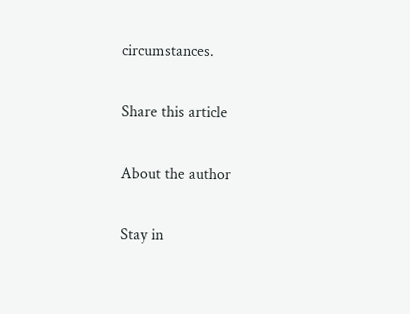circumstances.

Share this article

About the author

Stay in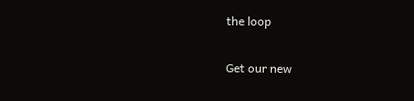the loop

Get our new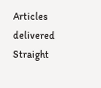Articles delivered Straight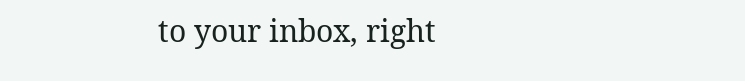to your inbox, right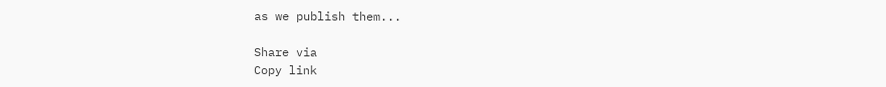as we publish them...

Share via
Copy link